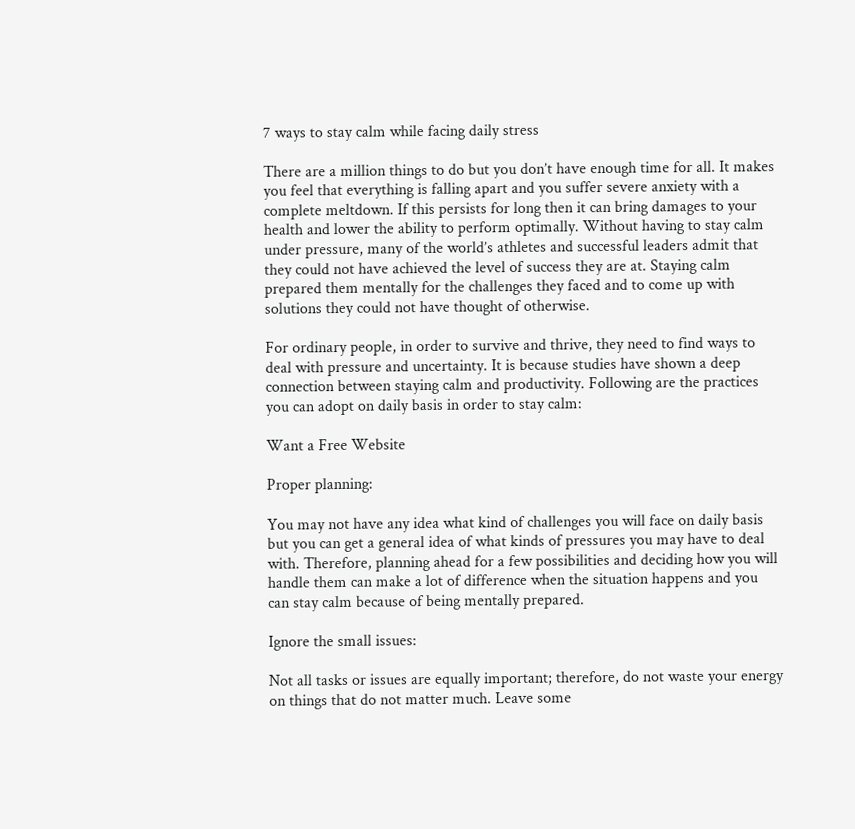7 ways to stay calm while facing daily stress

There are a million things to do but you don’t have enough time for all. It makes you feel that everything is falling apart and you suffer severe anxiety with a complete meltdown. If this persists for long then it can bring damages to your health and lower the ability to perform optimally. Without having to stay calm under pressure, many of the world’s athletes and successful leaders admit that they could not have achieved the level of success they are at. Staying calm prepared them mentally for the challenges they faced and to come up with solutions they could not have thought of otherwise.

For ordinary people, in order to survive and thrive, they need to find ways to deal with pressure and uncertainty. It is because studies have shown a deep connection between staying calm and productivity. Following are the practices you can adopt on daily basis in order to stay calm:

Want a Free Website

Proper planning:

You may not have any idea what kind of challenges you will face on daily basis but you can get a general idea of what kinds of pressures you may have to deal with. Therefore, planning ahead for a few possibilities and deciding how you will handle them can make a lot of difference when the situation happens and you can stay calm because of being mentally prepared.

Ignore the small issues:

Not all tasks or issues are equally important; therefore, do not waste your energy on things that do not matter much. Leave some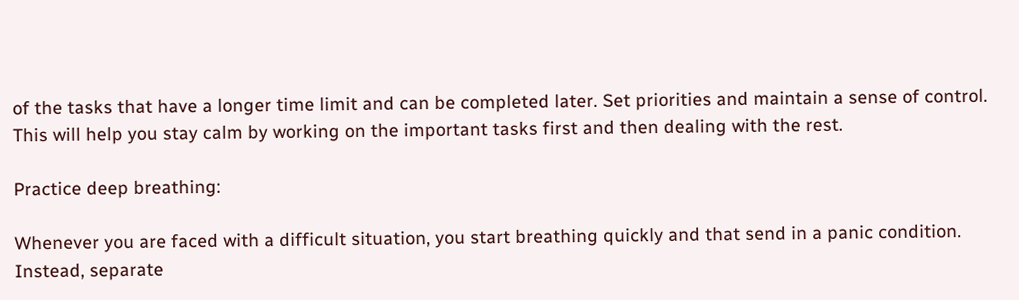of the tasks that have a longer time limit and can be completed later. Set priorities and maintain a sense of control. This will help you stay calm by working on the important tasks first and then dealing with the rest.

Practice deep breathing:

Whenever you are faced with a difficult situation, you start breathing quickly and that send in a panic condition. Instead, separate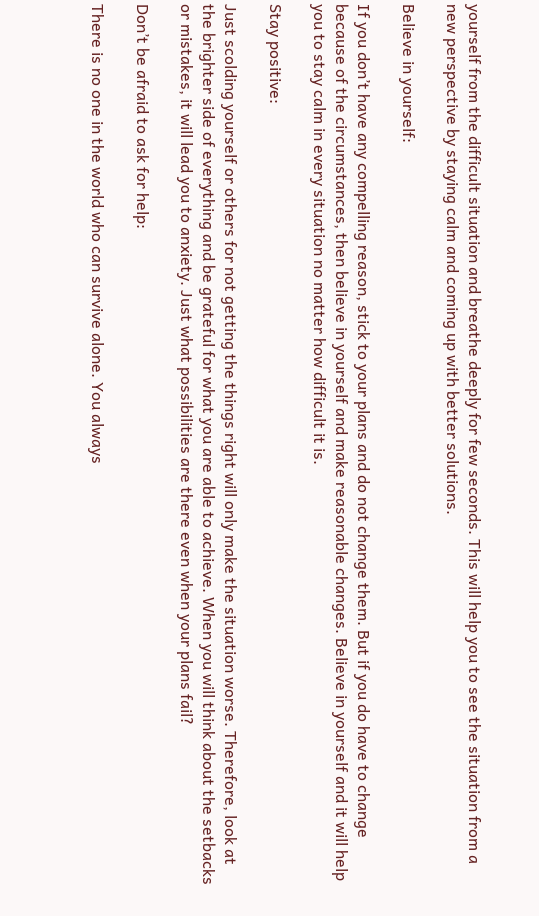yourself from the difficult situation and breathe deeply for few seconds. This will help you to see the situation from a new perspective by staying calm and coming up with better solutions.

Believe in yourself:

If you don’t have any compelling reason, stick to your plans and do not change them. But if you do have to change because of the circumstances, then believe in yourself and make reasonable changes. Believe in yourself and it will help you to stay calm in every situation no matter how difficult it is.

Stay positive:

Just scolding yourself or others for not getting the things right will only make the situation worse. Therefore, look at the brighter side of everything and be grateful for what you are able to achieve. When you will think about the setbacks or mistakes, it will lead you to anxiety. Just what possibilities are there even when your plans fail?

Don’t be afraid to ask for help:

There is no one in the world who can survive alone. You always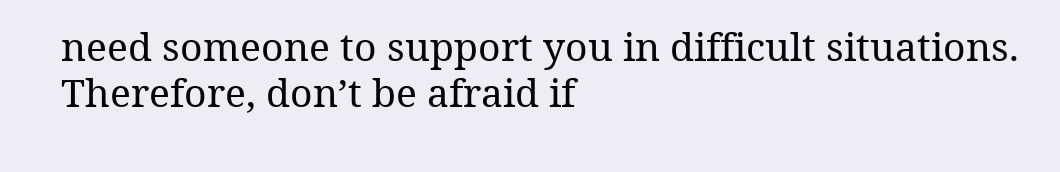need someone to support you in difficult situations. Therefore, don’t be afraid if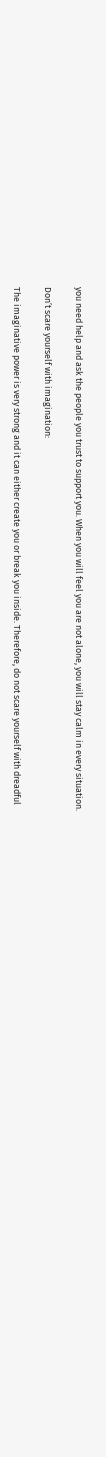you need help and ask the people you trust to support you. When you will feel you are not alone, you will stay calm in every situation.

Don’t scare yourself with imagination:

The imaginative power is very strong and it can either create you or break you inside. Therefore, do not scare yourself with dreadful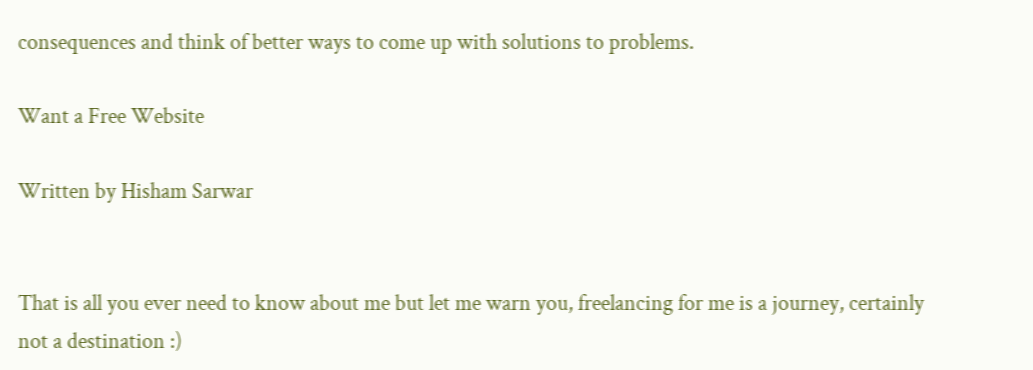consequences and think of better ways to come up with solutions to problems.

Want a Free Website

Written by Hisham Sarwar


That is all you ever need to know about me but let me warn you, freelancing for me is a journey, certainly not a destination :)